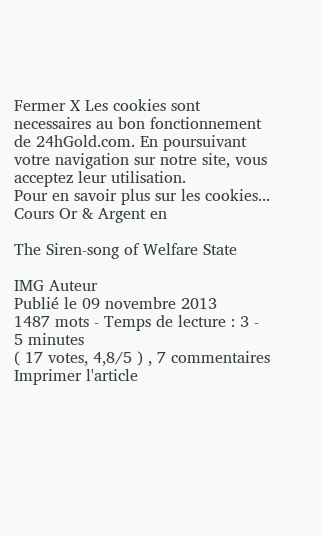Fermer X Les cookies sont necessaires au bon fonctionnement de 24hGold.com. En poursuivant votre navigation sur notre site, vous acceptez leur utilisation.
Pour en savoir plus sur les cookies...
Cours Or & Argent en

The Siren-song of Welfare State

IMG Auteur
Publié le 09 novembre 2013
1487 mots - Temps de lecture : 3 - 5 minutes
( 17 votes, 4,8/5 ) , 7 commentaires
Imprimer l'article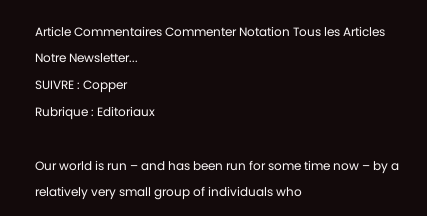Article Commentaires Commenter Notation Tous les Articles
Notre Newsletter...
SUIVRE : Copper
Rubrique : Editoriaux

Our world is run – and has been run for some time now – by a relatively very small group of individuals who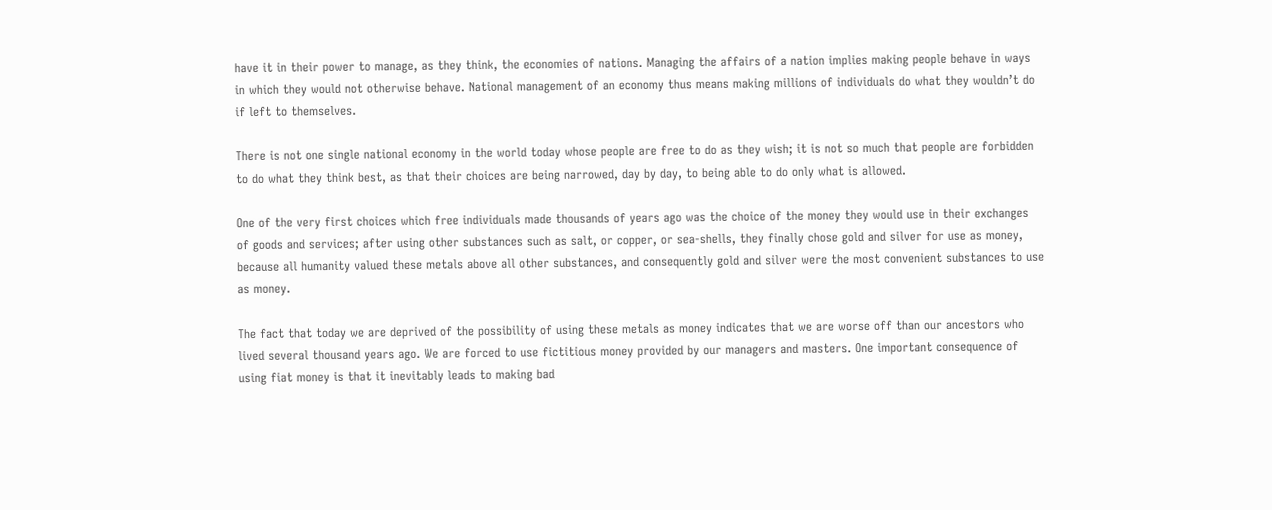have it in their power to manage, as they think, the economies of nations. Managing the affairs of a nation implies making people behave in ways in which they would not otherwise behave. National management of an economy thus means making millions of individuals do what they wouldn’t do if left to themselves.

There is not one single national economy in the world today whose people are free to do as they wish; it is not so much that people are forbidden to do what they think best, as that their choices are being narrowed, day by day, to being able to do only what is allowed.

One of the very first choices which free individuals made thousands of years ago was the choice of the money they would use in their exchanges of goods and services; after using other substances such as salt, or copper, or sea-shells, they finally chose gold and silver for use as money, because all humanity valued these metals above all other substances, and consequently gold and silver were the most convenient substances to use as money.

The fact that today we are deprived of the possibility of using these metals as money indicates that we are worse off than our ancestors who lived several thousand years ago. We are forced to use fictitious money provided by our managers and masters. One important consequence of using fiat money is that it inevitably leads to making bad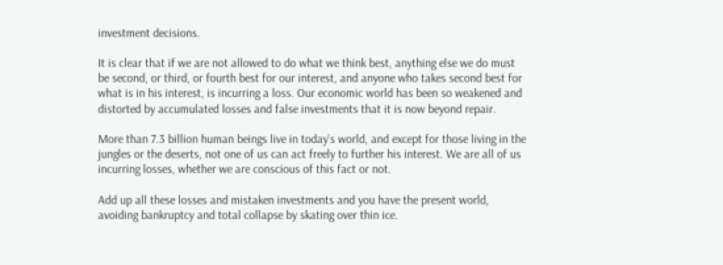investment decisions.

It is clear that if we are not allowed to do what we think best, anything else we do must be second, or third, or fourth best for our interest, and anyone who takes second best for what is in his interest, is incurring a loss. Our economic world has been so weakened and distorted by accumulated losses and false investments that it is now beyond repair.

More than 7.3 billion human beings live in today’s world, and except for those living in the jungles or the deserts, not one of us can act freely to further his interest. We are all of us incurring losses, whether we are conscious of this fact or not.

Add up all these losses and mistaken investments and you have the present world, avoiding bankruptcy and total collapse by skating over thin ice.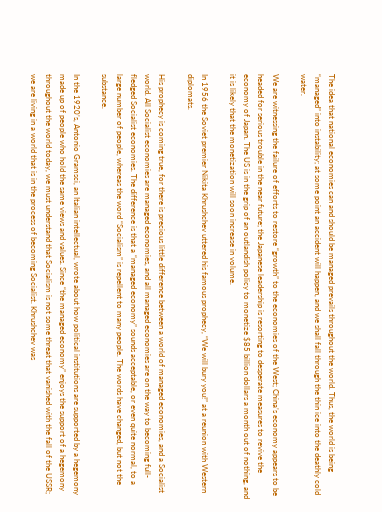The idea that national economies can and should be managed prevails throughout the world. Thus, the world is being “managed” into instability; at some point an accident will happen, and we shall fall through the thin ice into the deathly cold water.

We are witnessing the failure of efforts to restore “growth” to the economies of the West; China’s economy appears to be headed for serious trouble in the near future; the Japanese leadership is resorting to desperate measures to revive the economy of Japan. The US is in the grip of an outlandish policy to monetize $85 billion dollars a month out of nothing, and it is likely that the monetization will soon increase in volume.

In 1956 the Soviet premier Nikita Khrushchev uttered his famous prophecy, “We will bury you!” at a reunion with Western diplomats.

His prophecy is coming true, for there is precious little difference between a world of managed economies, and a Socialist world. All Socialist economies are managed economies, and all managed economies are on the way to becoming full-fledged Socialist economies. The difference is that a “managed economy” sounds acceptable, or even quite normal, to a large number of people, whereas the word “Socialism” is repellent to many people. The words have changed, but not the substance.

In the 1920’s, Antonio Gramsci, an Italian intellectual, wrote about how political institutions are supported by a hegemony made up of people who hold the same views and values. Since “the managed economy” enjoys the support of a hegemony throughout the world today, we must understand that Socialism is not some threat that vanished with the fall of the USSR; we are living in a world that is in the process of becoming Socialist. Khrushchev was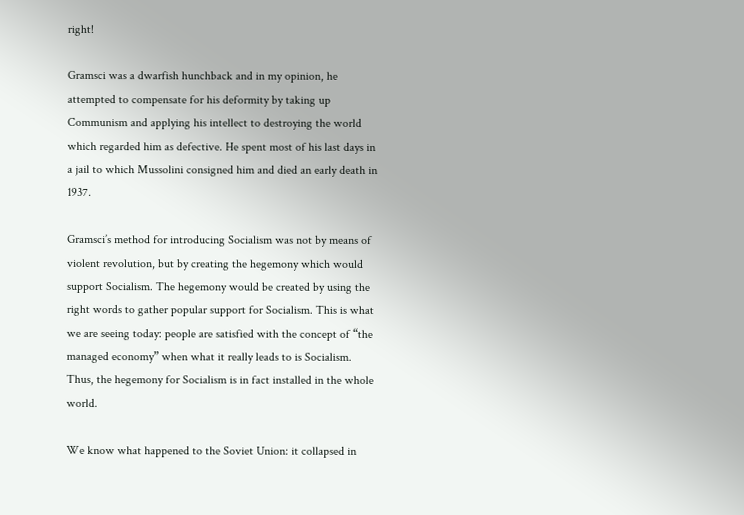right!

Gramsci was a dwarfish hunchback and in my opinion, he attempted to compensate for his deformity by taking up Communism and applying his intellect to destroying the world which regarded him as defective. He spent most of his last days in a jail to which Mussolini consigned him and died an early death in 1937.

Gramsci’s method for introducing Socialism was not by means of violent revolution, but by creating the hegemony which would support Socialism. The hegemony would be created by using the right words to gather popular support for Socialism. This is what we are seeing today: people are satisfied with the concept of “the managed economy” when what it really leads to is Socialism. Thus, the hegemony for Socialism is in fact installed in the whole world.

We know what happened to the Soviet Union: it collapsed in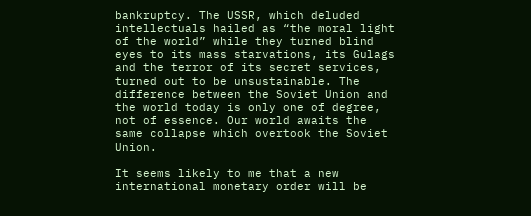bankruptcy. The USSR, which deluded intellectuals hailed as “the moral light of the world” while they turned blind eyes to its mass starvations, its Gulags and the terror of its secret services, turned out to be unsustainable. The difference between the Soviet Union and the world today is only one of degree, not of essence. Our world awaits the same collapse which overtook the Soviet Union.

It seems likely to me that a new international monetary order will be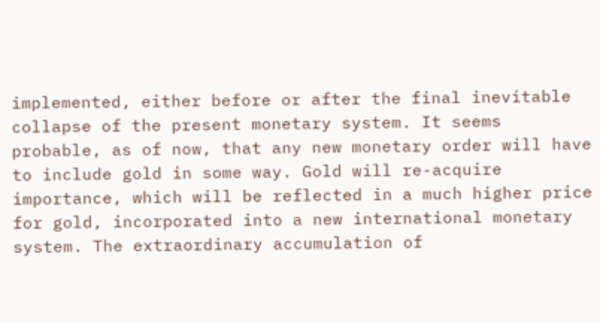implemented, either before or after the final inevitable collapse of the present monetary system. It seems probable, as of now, that any new monetary order will have to include gold in some way. Gold will re-acquire importance, which will be reflected in a much higher price for gold, incorporated into a new international monetary system. The extraordinary accumulation of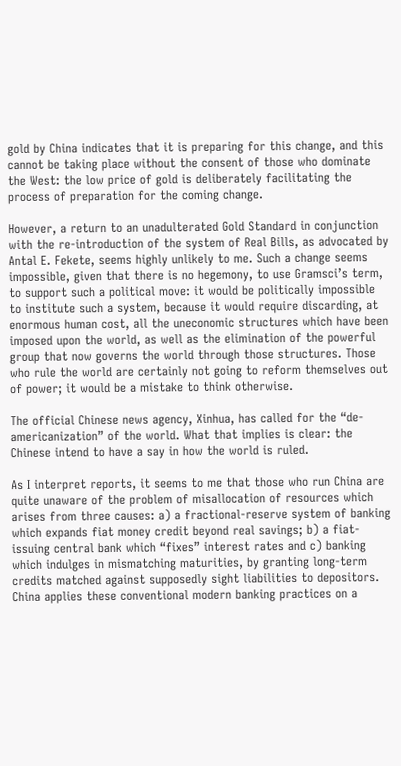gold by China indicates that it is preparing for this change, and this cannot be taking place without the consent of those who dominate the West: the low price of gold is deliberately facilitating the process of preparation for the coming change.

However, a return to an unadulterated Gold Standard in conjunction with the re-introduction of the system of Real Bills, as advocated by Antal E. Fekete, seems highly unlikely to me. Such a change seems impossible, given that there is no hegemony, to use Gramsci’s term, to support such a political move: it would be politically impossible to institute such a system, because it would require discarding, at enormous human cost, all the uneconomic structures which have been imposed upon the world, as well as the elimination of the powerful group that now governs the world through those structures. Those who rule the world are certainly not going to reform themselves out of power; it would be a mistake to think otherwise.

The official Chinese news agency, Xinhua, has called for the “de-americanization” of the world. What that implies is clear: the Chinese intend to have a say in how the world is ruled.

As I interpret reports, it seems to me that those who run China are quite unaware of the problem of misallocation of resources which arises from three causes: a) a fractional-reserve system of banking which expands fiat money credit beyond real savings; b) a fiat-issuing central bank which “fixes” interest rates and c) banking which indulges in mismatching maturities, by granting long-term credits matched against supposedly sight liabilities to depositors. China applies these conventional modern banking practices on a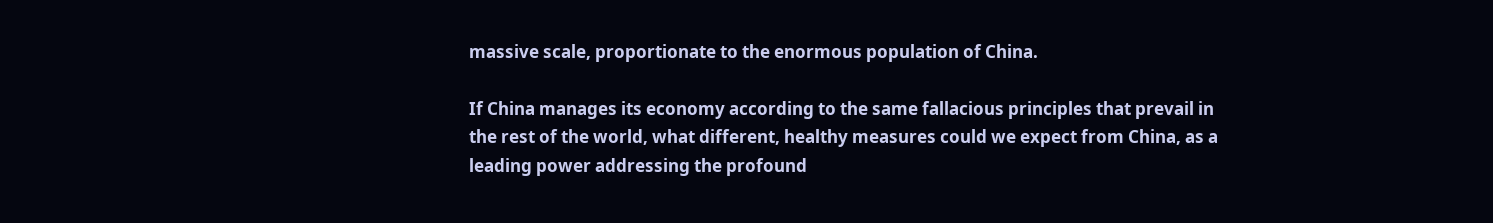massive scale, proportionate to the enormous population of China.

If China manages its economy according to the same fallacious principles that prevail in the rest of the world, what different, healthy measures could we expect from China, as a leading power addressing the profound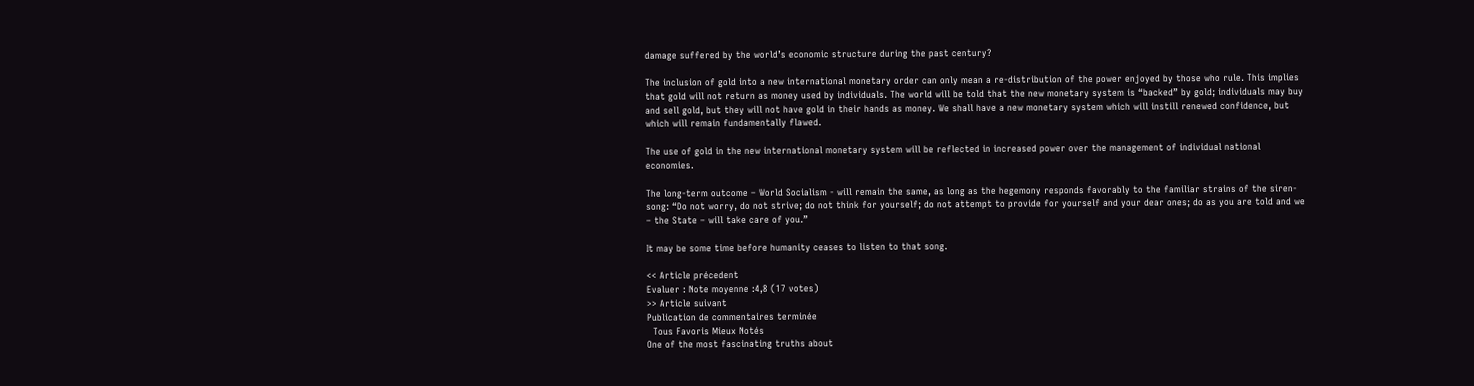damage suffered by the world’s economic structure during the past century?

The inclusion of gold into a new international monetary order can only mean a re-distribution of the power enjoyed by those who rule. This implies that gold will not return as money used by individuals. The world will be told that the new monetary system is “backed” by gold; individuals may buy and sell gold, but they will not have gold in their hands as money. We shall have a new monetary system which will instill renewed confidence, but which will remain fundamentally flawed.

The use of gold in the new international monetary system will be reflected in increased power over the management of individual national economies.

The long-term outcome – World Socialism - will remain the same, as long as the hegemony responds favorably to the familiar strains of the siren-song: “Do not worry, do not strive; do not think for yourself; do not attempt to provide for yourself and your dear ones; do as you are told and we – the State – will take care of you.”

It may be some time before humanity ceases to listen to that song.

<< Article précedent
Evaluer : Note moyenne :4,8 (17 votes)
>> Article suivant
Publication de commentaires terminée
  Tous Favoris Mieux Notés
One of the most fascinating truths about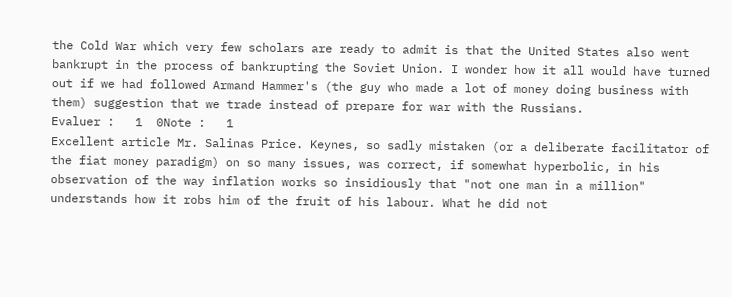the Cold War which very few scholars are ready to admit is that the United States also went bankrupt in the process of bankrupting the Soviet Union. I wonder how it all would have turned out if we had followed Armand Hammer's (the guy who made a lot of money doing business with them) suggestion that we trade instead of prepare for war with the Russians.
Evaluer :   1  0Note :   1
Excellent article Mr. Salinas Price. Keynes, so sadly mistaken (or a deliberate facilitator of the fiat money paradigm) on so many issues, was correct, if somewhat hyperbolic, in his observation of the way inflation works so insidiously that "not one man in a million" understands how it robs him of the fruit of his labour. What he did not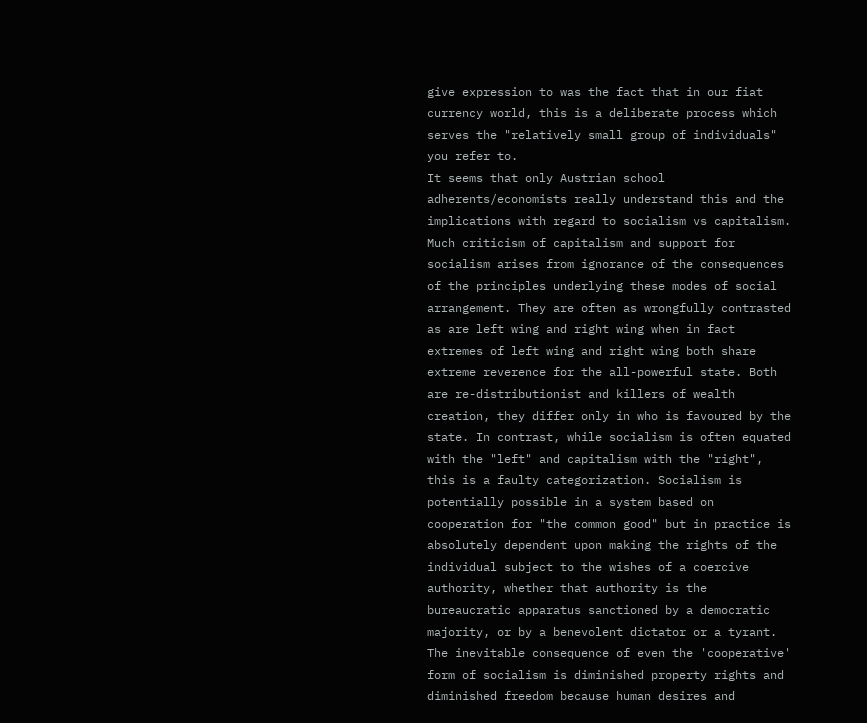give expression to was the fact that in our fiat currency world, this is a deliberate process which serves the "relatively small group of individuals" you refer to.
It seems that only Austrian school adherents/economists really understand this and the implications with regard to socialism vs capitalism.
Much criticism of capitalism and support for socialism arises from ignorance of the consequences of the principles underlying these modes of social arrangement. They are often as wrongfully contrasted as are left wing and right wing when in fact extremes of left wing and right wing both share extreme reverence for the all-powerful state. Both are re-distributionist and killers of wealth creation, they differ only in who is favoured by the state. In contrast, while socialism is often equated with the "left" and capitalism with the "right", this is a faulty categorization. Socialism is potentially possible in a system based on cooperation for "the common good" but in practice is absolutely dependent upon making the rights of the individual subject to the wishes of a coercive authority, whether that authority is the bureaucratic apparatus sanctioned by a democratic majority, or by a benevolent dictator or a tyrant. The inevitable consequence of even the 'cooperative' form of socialism is diminished property rights and diminished freedom because human desires and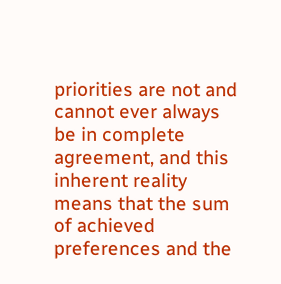priorities are not and cannot ever always be in complete agreement, and this inherent reality means that the sum of achieved preferences and the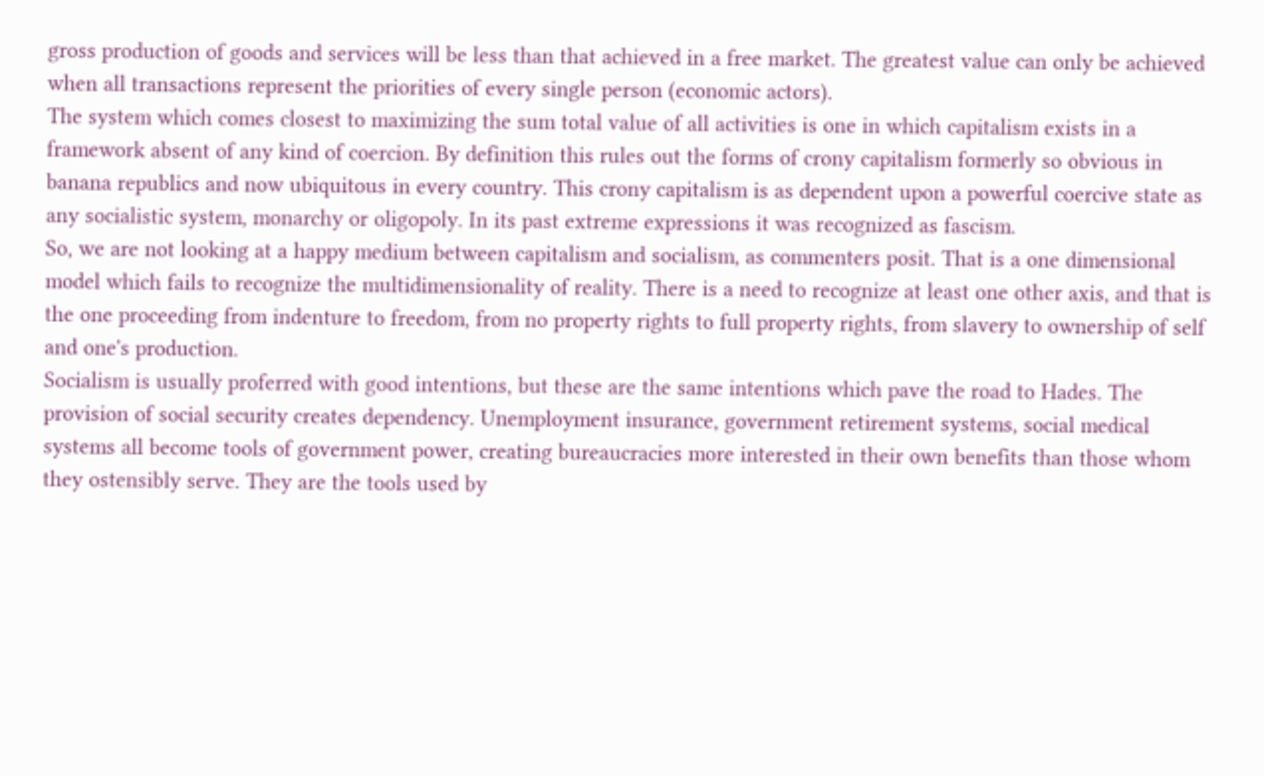gross production of goods and services will be less than that achieved in a free market. The greatest value can only be achieved when all transactions represent the priorities of every single person (economic actors).
The system which comes closest to maximizing the sum total value of all activities is one in which capitalism exists in a framework absent of any kind of coercion. By definition this rules out the forms of crony capitalism formerly so obvious in banana republics and now ubiquitous in every country. This crony capitalism is as dependent upon a powerful coercive state as any socialistic system, monarchy or oligopoly. In its past extreme expressions it was recognized as fascism.
So, we are not looking at a happy medium between capitalism and socialism, as commenters posit. That is a one dimensional model which fails to recognize the multidimensionality of reality. There is a need to recognize at least one other axis, and that is the one proceeding from indenture to freedom, from no property rights to full property rights, from slavery to ownership of self and one's production.
Socialism is usually proferred with good intentions, but these are the same intentions which pave the road to Hades. The provision of social security creates dependency. Unemployment insurance, government retirement systems, social medical systems all become tools of government power, creating bureaucracies more interested in their own benefits than those whom they ostensibly serve. They are the tools used by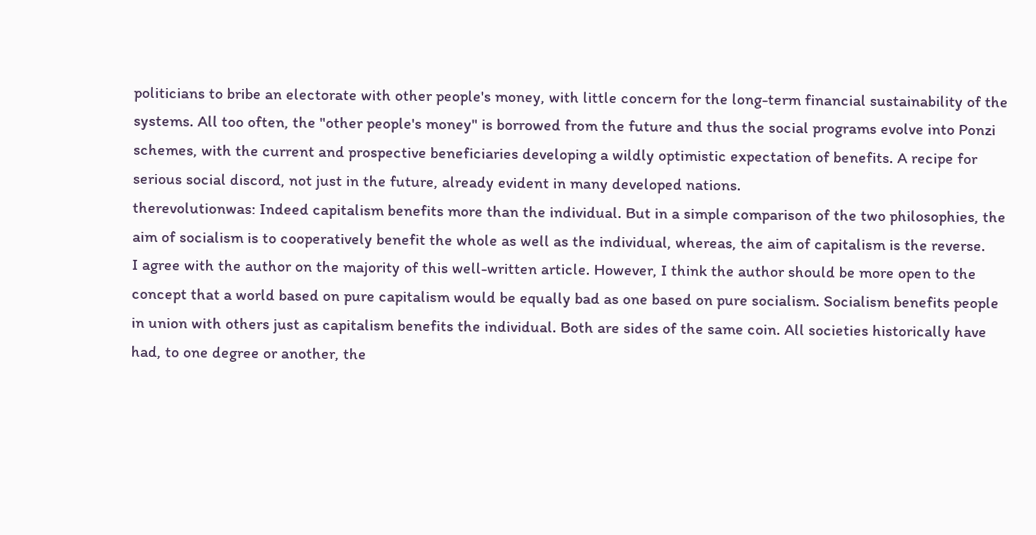politicians to bribe an electorate with other people's money, with little concern for the long-term financial sustainability of the systems. All too often, the "other people's money" is borrowed from the future and thus the social programs evolve into Ponzi schemes, with the current and prospective beneficiaries developing a wildly optimistic expectation of benefits. A recipe for serious social discord, not just in the future, already evident in many developed nations.
therevolutionwas: Indeed capitalism benefits more than the individual. But in a simple comparison of the two philosophies, the aim of socialism is to cooperatively benefit the whole as well as the individual, whereas, the aim of capitalism is the reverse.
I agree with the author on the majority of this well-written article. However, I think the author should be more open to the concept that a world based on pure capitalism would be equally bad as one based on pure socialism. Socialism benefits people in union with others just as capitalism benefits the individual. Both are sides of the same coin. All societies historically have had, to one degree or another, the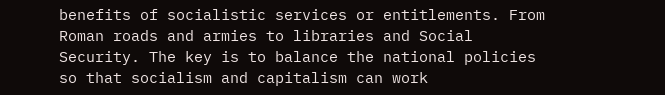benefits of socialistic services or entitlements. From Roman roads and armies to libraries and Social Security. The key is to balance the national policies so that socialism and capitalism can work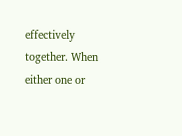effectively together. When either one or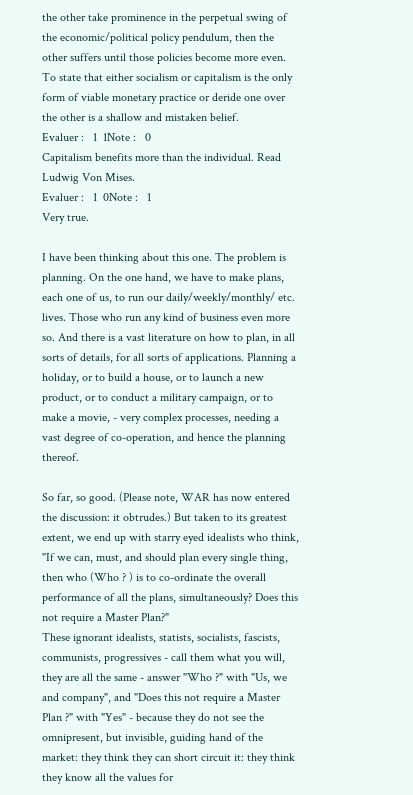the other take prominence in the perpetual swing of the economic/political policy pendulum, then the other suffers until those policies become more even. To state that either socialism or capitalism is the only form of viable monetary practice or deride one over the other is a shallow and mistaken belief.
Evaluer :   1  1Note :   0
Capitalism benefits more than the individual. Read Ludwig Von Mises.
Evaluer :   1  0Note :   1
Very true.

I have been thinking about this one. The problem is planning. On the one hand, we have to make plans, each one of us, to run our daily/weekly/monthly/ etc. lives. Those who run any kind of business even more so. And there is a vast literature on how to plan, in all sorts of details, for all sorts of applications. Planning a holiday, or to build a house, or to launch a new product, or to conduct a military campaign, or to make a movie, - very complex processes, needing a vast degree of co-operation, and hence the planning thereof.

So far, so good. (Please note, WAR has now entered the discussion: it obtrudes.) But taken to its greatest extent, we end up with starry eyed idealists who think, "If we can, must, and should plan every single thing, then who (Who ? ) is to co-ordinate the overall performance of all the plans, simultaneously? Does this not require a Master Plan?"
These ignorant idealists, statists, socialists, fascists, communists, progressives - call them what you will, they are all the same - answer "Who ?" with "Us, we and company", and "Does this not require a Master Plan ?" with "Yes" - because they do not see the omnipresent, but invisible, guiding hand of the market: they think they can short circuit it: they think they know all the values for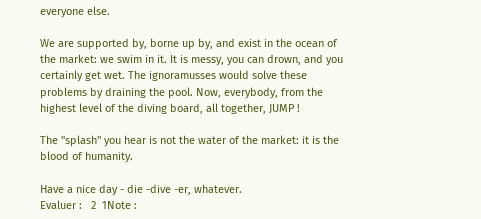everyone else.

We are supported by, borne up by, and exist in the ocean of the market: we swim in it. It is messy, you can drown, and you certainly get wet. The ignoramusses would solve these problems by draining the pool. Now, everybody, from the highest level of the diving board, all together, JUMP !

The "splash" you hear is not the water of the market: it is the blood of humanity.

Have a nice day - die -dive -er, whatever.
Evaluer :   2  1Note :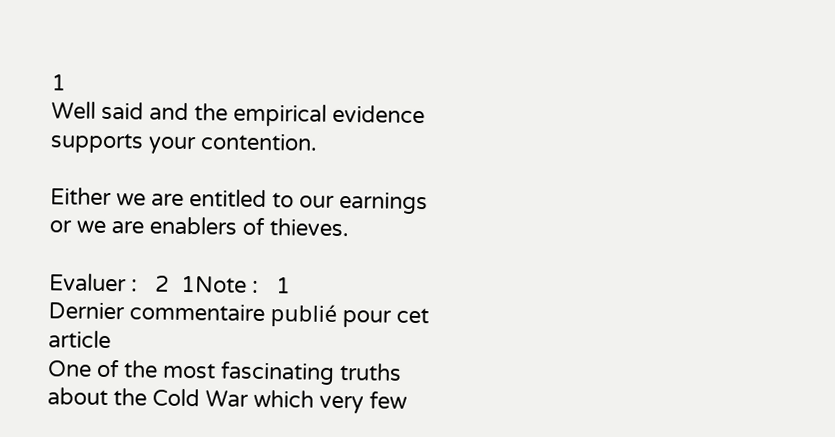1
Well said and the empirical evidence supports your contention.

Either we are entitled to our earnings or we are enablers of thieves.

Evaluer :   2  1Note :   1
Dernier commentaire publié pour cet article
One of the most fascinating truths about the Cold War which very few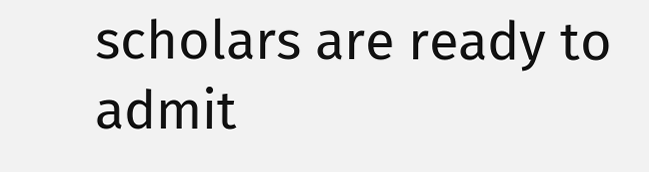scholars are ready to admit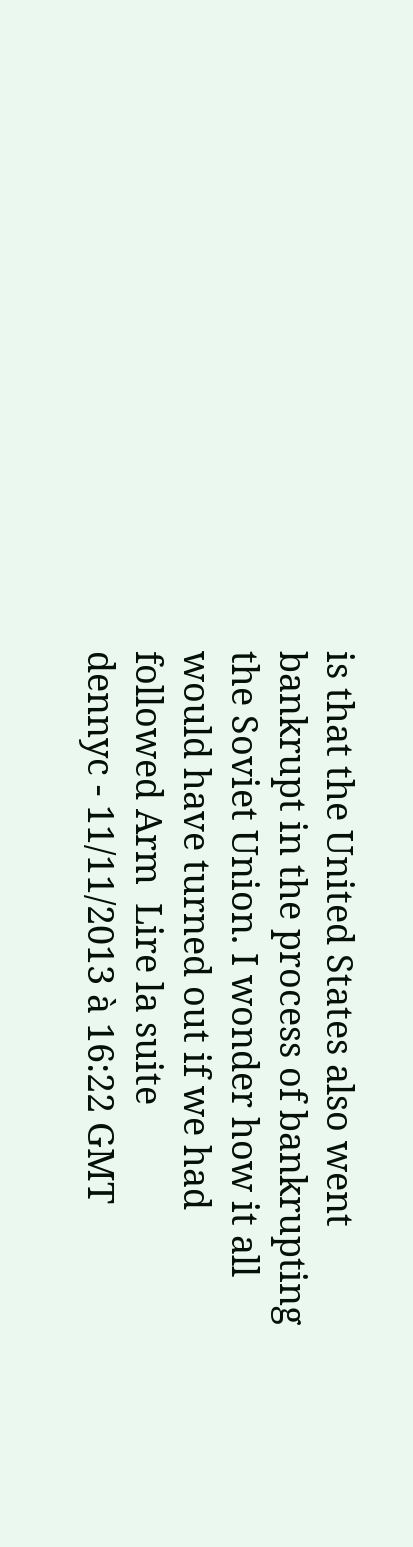is that the United States also went bankrupt in the process of bankrupting the Soviet Union. I wonder how it all would have turned out if we had followed Arm  Lire la suite
dennyc - 11/11/2013 à 16:22 GMT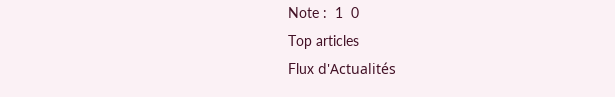Note :  1  0
Top articles
Flux d'Actualités